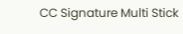CC Signature Multi Stick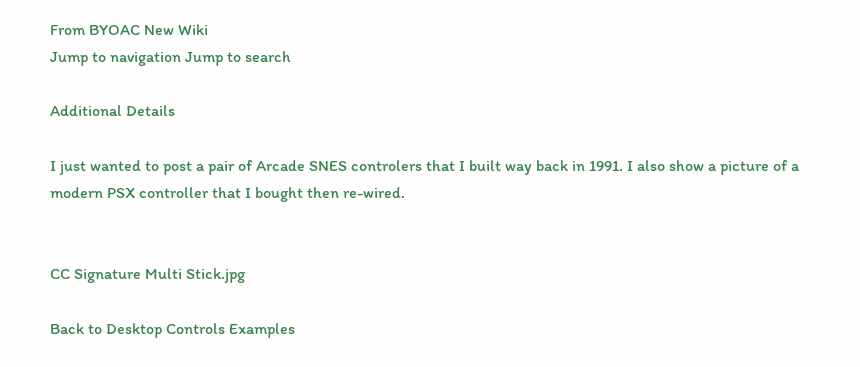From BYOAC New Wiki
Jump to navigation Jump to search

Additional Details

I just wanted to post a pair of Arcade SNES controlers that I built way back in 1991. I also show a picture of a modern PSX controller that I bought then re-wired.


CC Signature Multi Stick.jpg

Back to Desktop Controls Examples